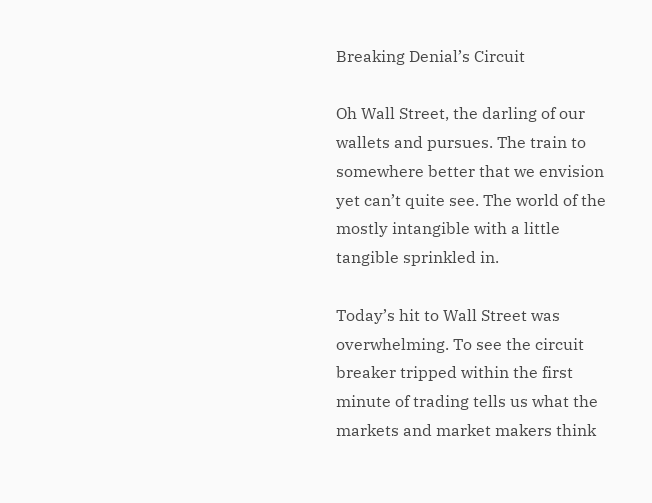Breaking Denial’s Circuit

Oh Wall Street, the darling of our wallets and pursues. The train to somewhere better that we envision yet can’t quite see. The world of the mostly intangible with a little tangible sprinkled in.

Today’s hit to Wall Street was overwhelming. To see the circuit breaker tripped within the first minute of trading tells us what the markets and market makers think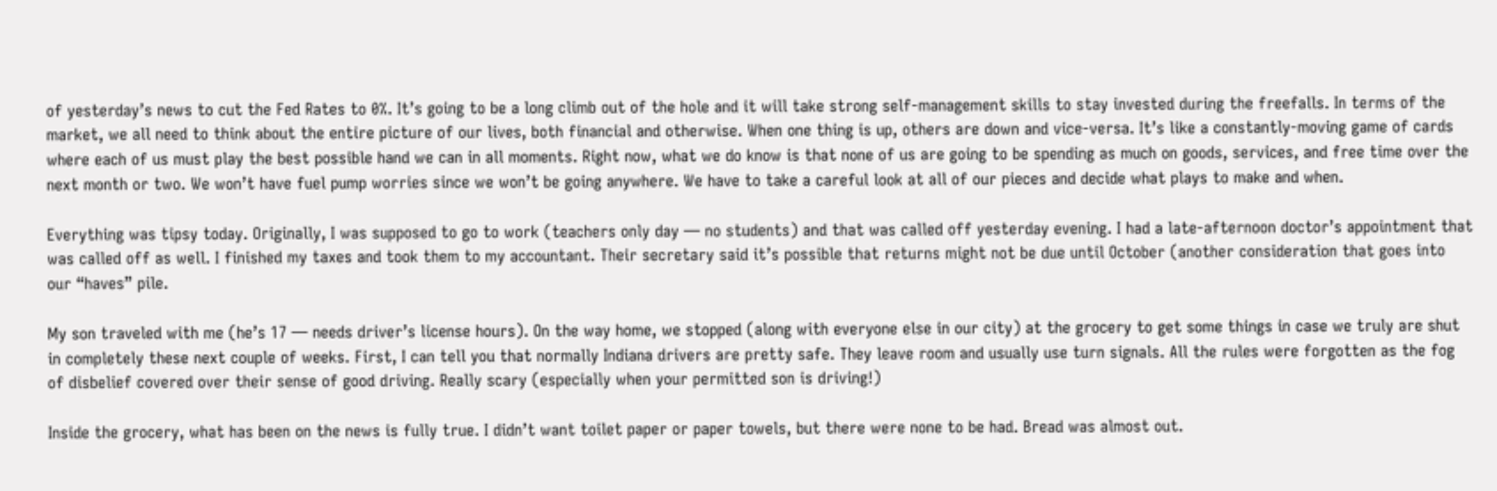of yesterday’s news to cut the Fed Rates to 0%. It’s going to be a long climb out of the hole and it will take strong self-management skills to stay invested during the freefalls. In terms of the market, we all need to think about the entire picture of our lives, both financial and otherwise. When one thing is up, others are down and vice-versa. It’s like a constantly-moving game of cards where each of us must play the best possible hand we can in all moments. Right now, what we do know is that none of us are going to be spending as much on goods, services, and free time over the next month or two. We won’t have fuel pump worries since we won’t be going anywhere. We have to take a careful look at all of our pieces and decide what plays to make and when.

Everything was tipsy today. Originally, I was supposed to go to work (teachers only day — no students) and that was called off yesterday evening. I had a late-afternoon doctor’s appointment that was called off as well. I finished my taxes and took them to my accountant. Their secretary said it’s possible that returns might not be due until October (another consideration that goes into our “haves” pile.

My son traveled with me (he’s 17 — needs driver’s license hours). On the way home, we stopped (along with everyone else in our city) at the grocery to get some things in case we truly are shut in completely these next couple of weeks. First, I can tell you that normally Indiana drivers are pretty safe. They leave room and usually use turn signals. All the rules were forgotten as the fog of disbelief covered over their sense of good driving. Really scary (especially when your permitted son is driving!)

Inside the grocery, what has been on the news is fully true. I didn’t want toilet paper or paper towels, but there were none to be had. Bread was almost out.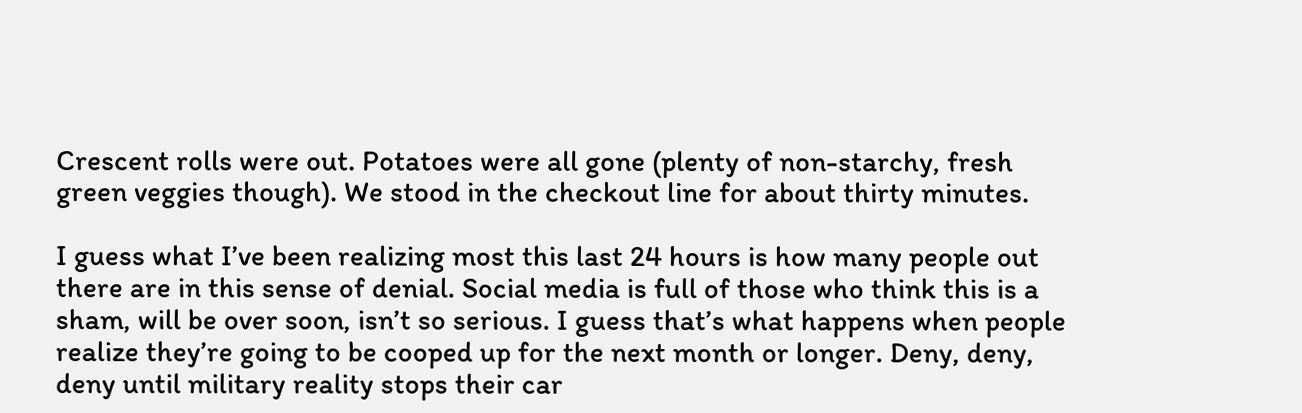Crescent rolls were out. Potatoes were all gone (plenty of non-starchy, fresh green veggies though). We stood in the checkout line for about thirty minutes.

I guess what I’ve been realizing most this last 24 hours is how many people out there are in this sense of denial. Social media is full of those who think this is a sham, will be over soon, isn’t so serious. I guess that’s what happens when people realize they’re going to be cooped up for the next month or longer. Deny, deny, deny until military reality stops their car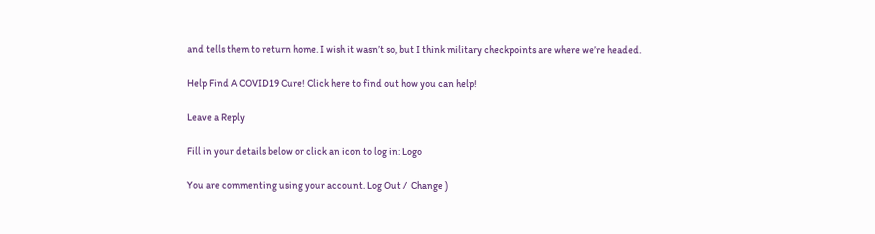and tells them to return home. I wish it wasn’t so, but I think military checkpoints are where we’re headed.

Help Find A COVID19 Cure! Click here to find out how you can help!

Leave a Reply

Fill in your details below or click an icon to log in: Logo

You are commenting using your account. Log Out /  Change )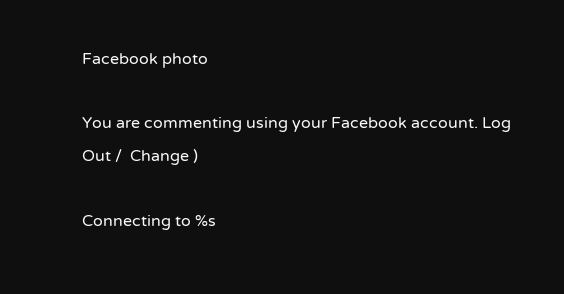Facebook photo

You are commenting using your Facebook account. Log Out /  Change )

Connecting to %s